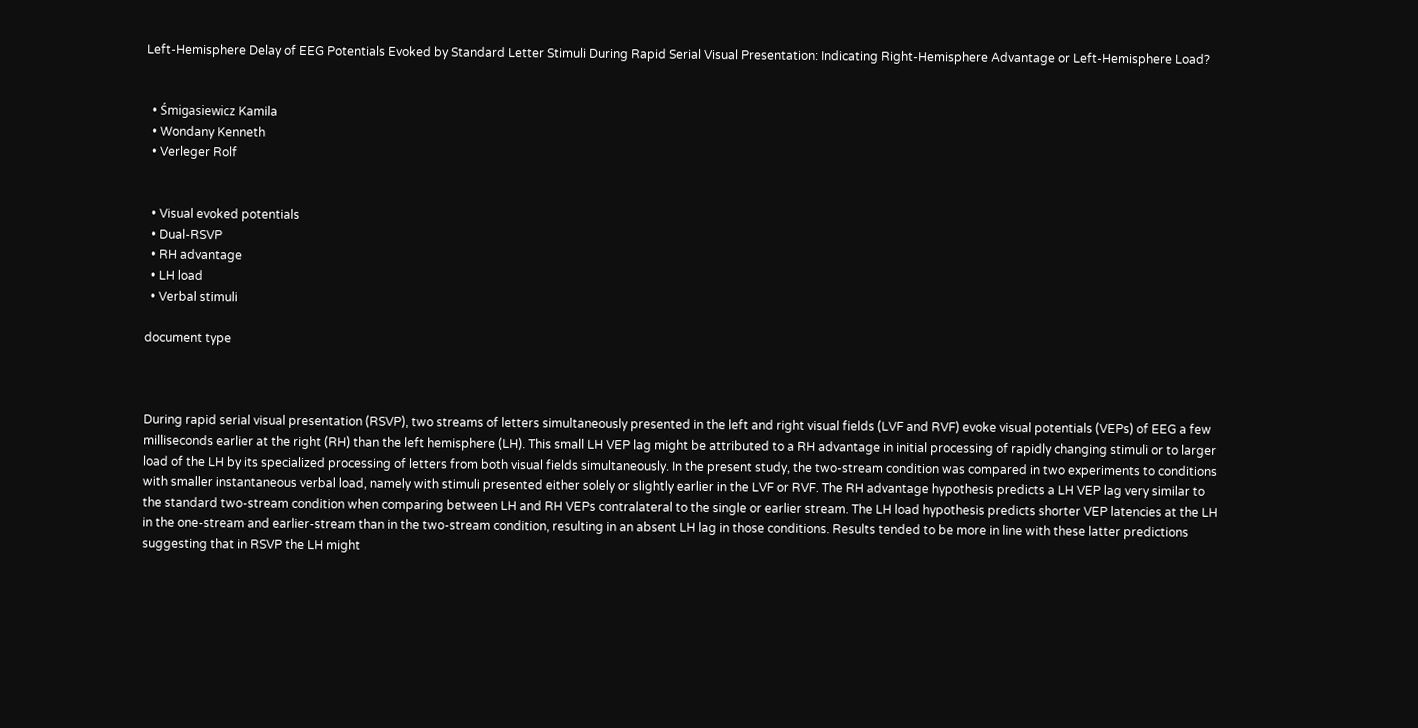Left-Hemisphere Delay of EEG Potentials Evoked by Standard Letter Stimuli During Rapid Serial Visual Presentation: Indicating Right-Hemisphere Advantage or Left-Hemisphere Load?


  • Śmigasiewicz Kamila
  • Wondany Kenneth
  • Verleger Rolf


  • Visual evoked potentials
  • Dual-RSVP
  • RH advantage
  • LH load
  • Verbal stimuli

document type



During rapid serial visual presentation (RSVP), two streams of letters simultaneously presented in the left and right visual fields (LVF and RVF) evoke visual potentials (VEPs) of EEG a few milliseconds earlier at the right (RH) than the left hemisphere (LH). This small LH VEP lag might be attributed to a RH advantage in initial processing of rapidly changing stimuli or to larger load of the LH by its specialized processing of letters from both visual fields simultaneously. In the present study, the two-stream condition was compared in two experiments to conditions with smaller instantaneous verbal load, namely with stimuli presented either solely or slightly earlier in the LVF or RVF. The RH advantage hypothesis predicts a LH VEP lag very similar to the standard two-stream condition when comparing between LH and RH VEPs contralateral to the single or earlier stream. The LH load hypothesis predicts shorter VEP latencies at the LH in the one-stream and earlier-stream than in the two-stream condition, resulting in an absent LH lag in those conditions. Results tended to be more in line with these latter predictions suggesting that in RSVP the LH might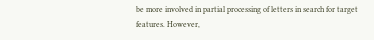be more involved in partial processing of letters in search for target features. However,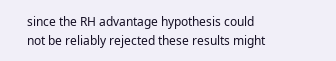since the RH advantage hypothesis could not be reliably rejected these results might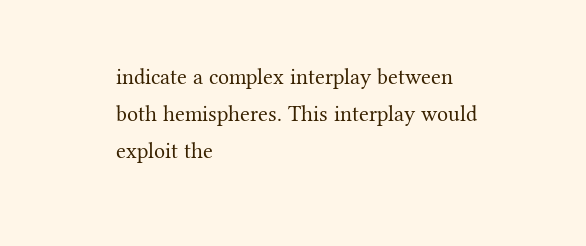indicate a complex interplay between both hemispheres. This interplay would exploit the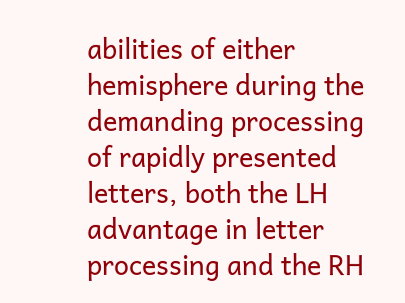abilities of either hemisphere during the demanding processing of rapidly presented letters, both the LH advantage in letter processing and the RH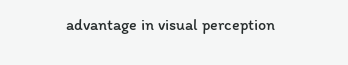advantage in visual perception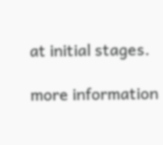at initial stages.

more information